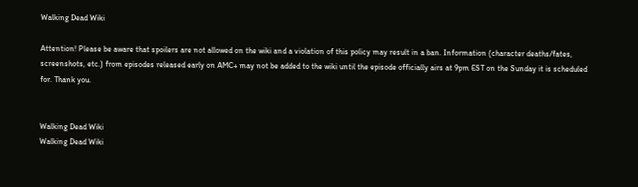Walking Dead Wiki

Attention! Please be aware that spoilers are not allowed on the wiki and a violation of this policy may result in a ban. Information (character deaths/fates, screenshots, etc.) from episodes released early on AMC+ may not be added to the wiki until the episode officially airs at 9pm EST on the Sunday it is scheduled for. Thank you.


Walking Dead Wiki
Walking Dead Wiki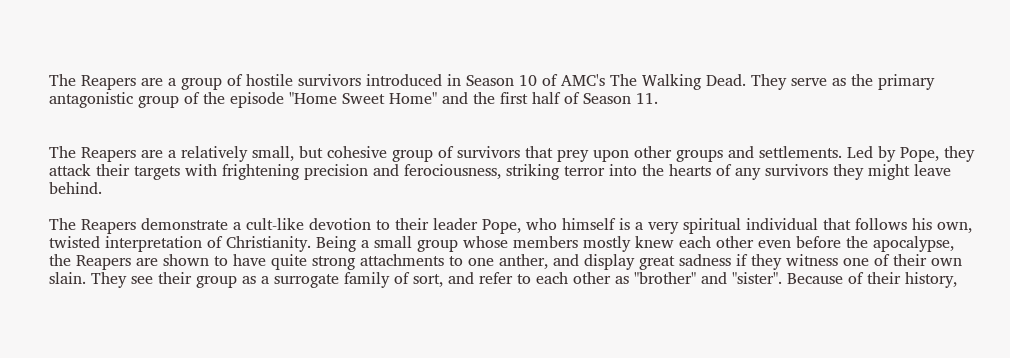The Reapers are a group of hostile survivors introduced in Season 10 of AMC's The Walking Dead. They serve as the primary antagonistic group of the episode "Home Sweet Home" and the first half of Season 11.


The Reapers are a relatively small, but cohesive group of survivors that prey upon other groups and settlements. Led by Pope, they attack their targets with frightening precision and ferociousness, striking terror into the hearts of any survivors they might leave behind.

The Reapers demonstrate a cult-like devotion to their leader Pope, who himself is a very spiritual individual that follows his own, twisted interpretation of Christianity. Being a small group whose members mostly knew each other even before the apocalypse, the Reapers are shown to have quite strong attachments to one anther, and display great sadness if they witness one of their own slain. They see their group as a surrogate family of sort, and refer to each other as "brother" and "sister". Because of their history,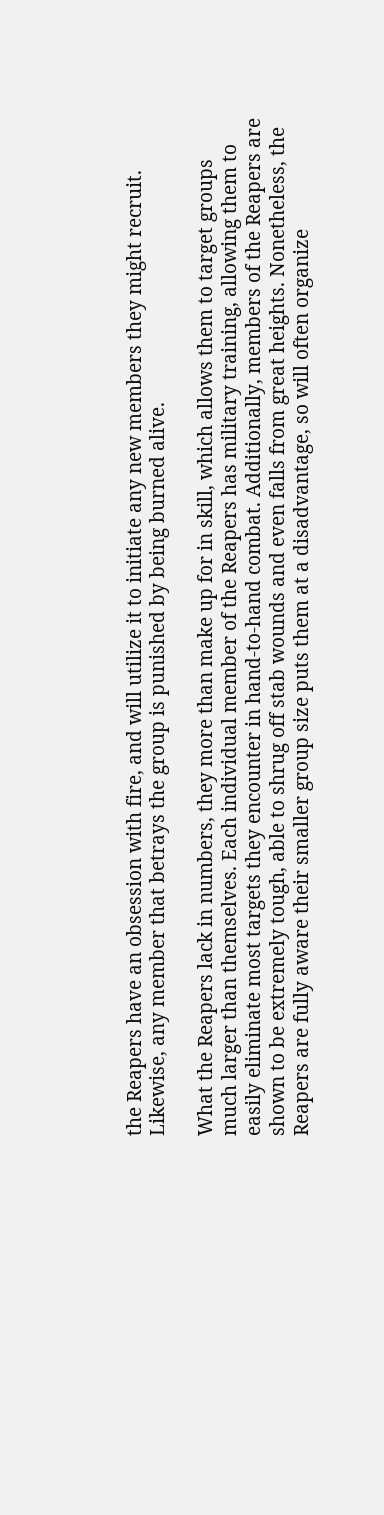the Reapers have an obsession with fire, and will utilize it to initiate any new members they might recruit. Likewise, any member that betrays the group is punished by being burned alive.

What the Reapers lack in numbers, they more than make up for in skill, which allows them to target groups much larger than themselves. Each individual member of the Reapers has military training, allowing them to easily eliminate most targets they encounter in hand-to-hand combat. Additionally, members of the Reapers are shown to be extremely tough, able to shrug off stab wounds and even falls from great heights. Nonetheless, the Reapers are fully aware their smaller group size puts them at a disadvantage, so will often organize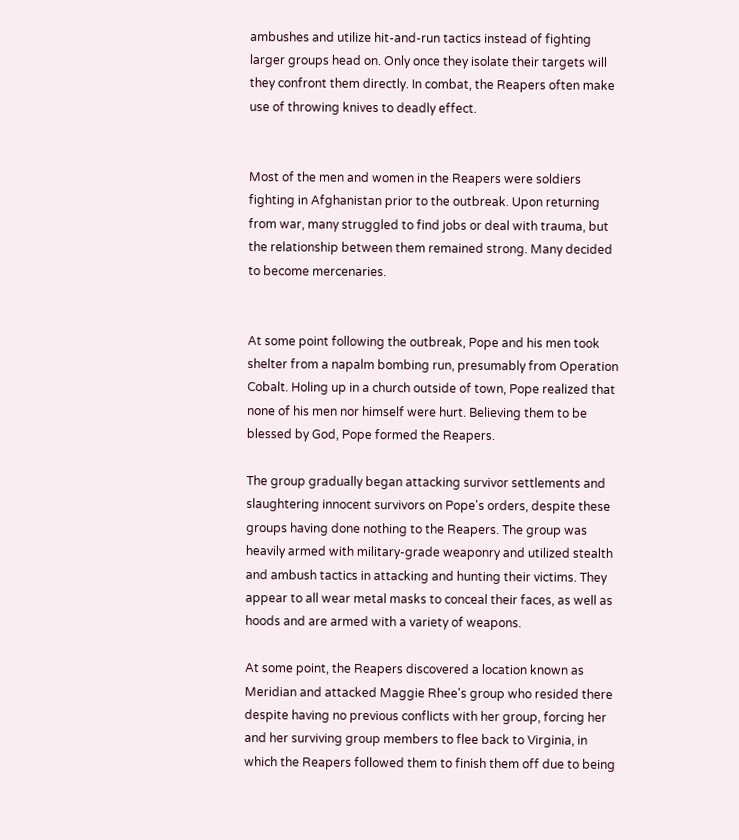ambushes and utilize hit-and-run tactics instead of fighting larger groups head on. Only once they isolate their targets will they confront them directly. In combat, the Reapers often make use of throwing knives to deadly effect.


Most of the men and women in the Reapers were soldiers fighting in Afghanistan prior to the outbreak. Upon returning from war, many struggled to find jobs or deal with trauma, but the relationship between them remained strong. Many decided to become mercenaries.


At some point following the outbreak, Pope and his men took shelter from a napalm bombing run, presumably from Operation Cobalt. Holing up in a church outside of town, Pope realized that none of his men nor himself were hurt. Believing them to be blessed by God, Pope formed the Reapers.

The group gradually began attacking survivor settlements and slaughtering innocent survivors on Pope's orders, despite these groups having done nothing to the Reapers. The group was heavily armed with military-grade weaponry and utilized stealth and ambush tactics in attacking and hunting their victims. They appear to all wear metal masks to conceal their faces, as well as hoods and are armed with a variety of weapons.

At some point, the Reapers discovered a location known as Meridian and attacked Maggie Rhee's group who resided there despite having no previous conflicts with her group, forcing her and her surviving group members to flee back to Virginia, in which the Reapers followed them to finish them off due to being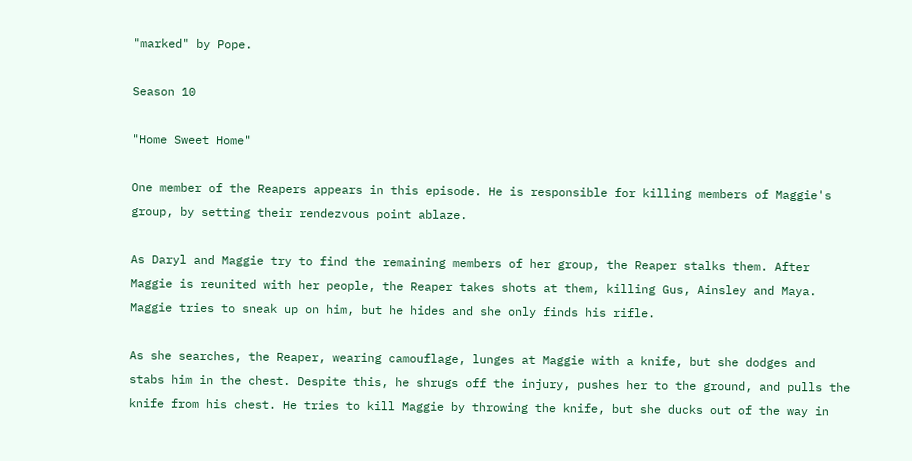"marked" by Pope.

Season 10

"Home Sweet Home"

One member of the Reapers appears in this episode. He is responsible for killing members of Maggie's group, by setting their rendezvous point ablaze.

As Daryl and Maggie try to find the remaining members of her group, the Reaper stalks them. After Maggie is reunited with her people, the Reaper takes shots at them, killing Gus, Ainsley and Maya. Maggie tries to sneak up on him, but he hides and she only finds his rifle.

As she searches, the Reaper, wearing camouflage, lunges at Maggie with a knife, but she dodges and stabs him in the chest. Despite this, he shrugs off the injury, pushes her to the ground, and pulls the knife from his chest. He tries to kill Maggie by throwing the knife, but she ducks out of the way in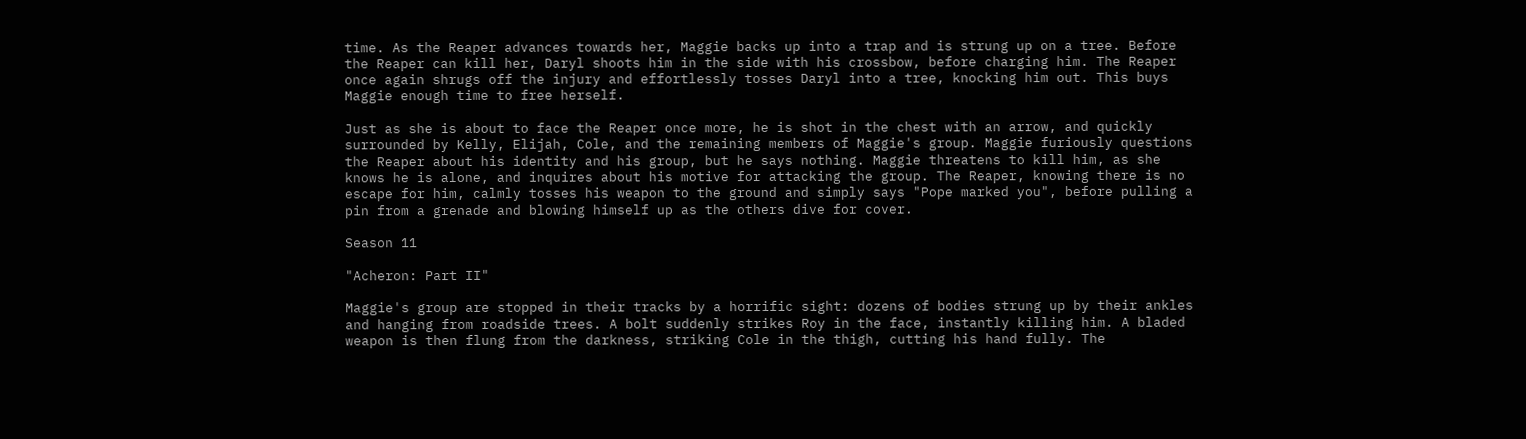time. As the Reaper advances towards her, Maggie backs up into a trap and is strung up on a tree. Before the Reaper can kill her, Daryl shoots him in the side with his crossbow, before charging him. The Reaper once again shrugs off the injury and effortlessly tosses Daryl into a tree, knocking him out. This buys Maggie enough time to free herself.

Just as she is about to face the Reaper once more, he is shot in the chest with an arrow, and quickly surrounded by Kelly, Elijah, Cole, and the remaining members of Maggie's group. Maggie furiously questions the Reaper about his identity and his group, but he says nothing. Maggie threatens to kill him, as she knows he is alone, and inquires about his motive for attacking the group. The Reaper, knowing there is no escape for him, calmly tosses his weapon to the ground and simply says "Pope marked you", before pulling a pin from a grenade and blowing himself up as the others dive for cover.

Season 11

"Acheron: Part II"

Maggie's group are stopped in their tracks by a horrific sight: dozens of bodies strung up by their ankles and hanging from roadside trees. A bolt suddenly strikes Roy in the face, instantly killing him. A bladed weapon is then flung from the darkness, striking Cole in the thigh, cutting his hand fully. The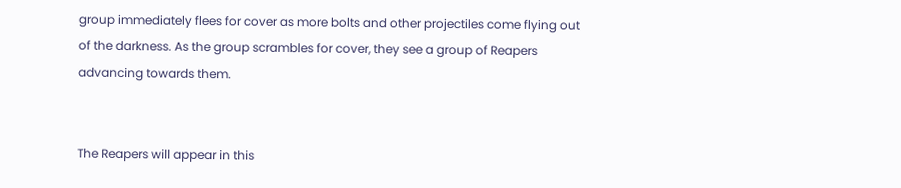group immediately flees for cover as more bolts and other projectiles come flying out of the darkness. As the group scrambles for cover, they see a group of Reapers advancing towards them.


The Reapers will appear in this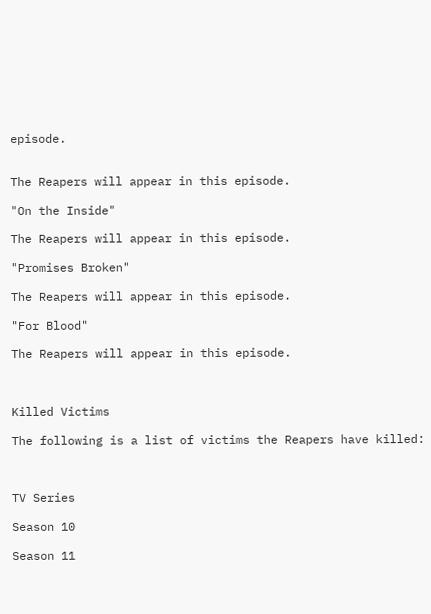episode.


The Reapers will appear in this episode.

"On the Inside"

The Reapers will appear in this episode.

"Promises Broken"

The Reapers will appear in this episode.

"For Blood"

The Reapers will appear in this episode.



Killed Victims

The following is a list of victims the Reapers have killed:



TV Series

Season 10

Season 11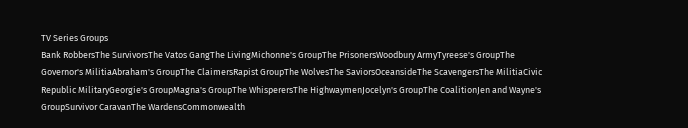TV Series Groups
Bank RobbersThe SurvivorsThe Vatos GangThe LivingMichonne's GroupThe PrisonersWoodbury ArmyTyreese's GroupThe Governor's MilitiaAbraham's GroupThe ClaimersRapist GroupThe WolvesThe SaviorsOceansideThe ScavengersThe MilitiaCivic Republic MilitaryGeorgie's GroupMagna's GroupThe WhisperersThe HighwaymenJocelyn's GroupThe CoalitionJen and Wayne's GroupSurvivor CaravanThe WardensCommonwealth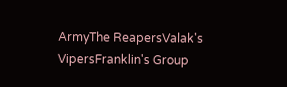ArmyThe ReapersValak's VipersFranklin's Group